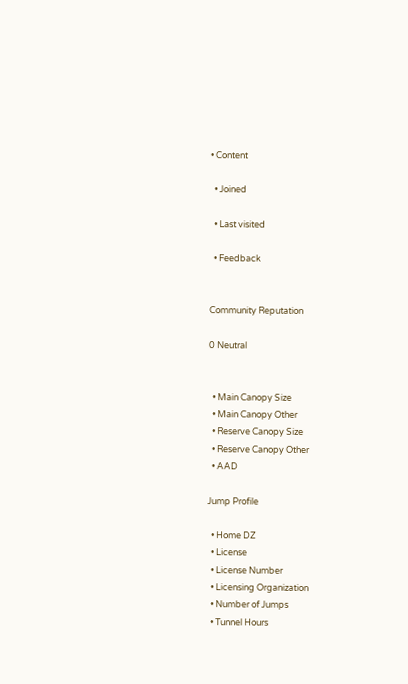• Content

  • Joined

  • Last visited

  • Feedback


Community Reputation

0 Neutral


  • Main Canopy Size
  • Main Canopy Other
  • Reserve Canopy Size
  • Reserve Canopy Other
  • AAD

Jump Profile

  • Home DZ
  • License
  • License Number
  • Licensing Organization
  • Number of Jumps
  • Tunnel Hours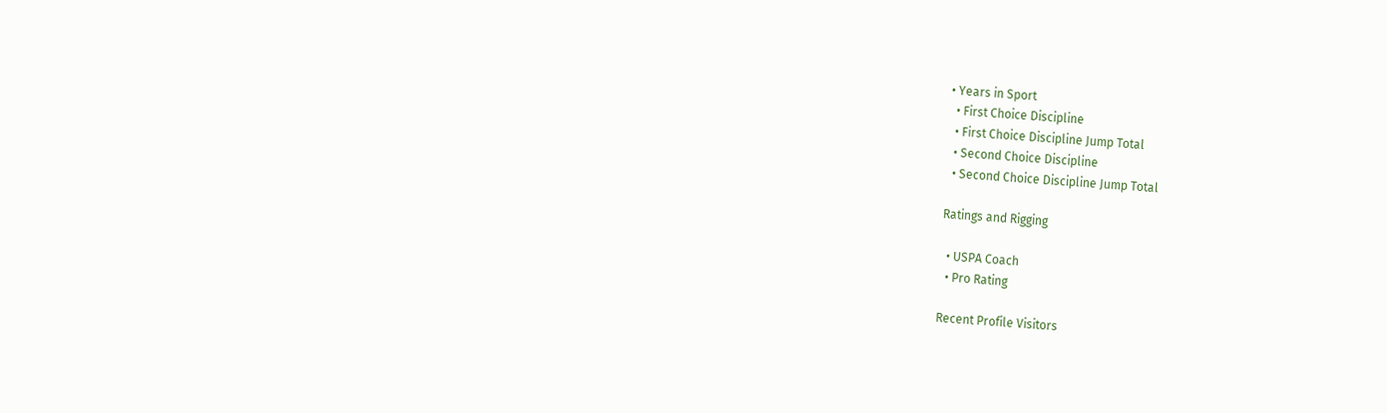• Years in Sport
  • First Choice Discipline
  • First Choice Discipline Jump Total
  • Second Choice Discipline
  • Second Choice Discipline Jump Total

Ratings and Rigging

  • USPA Coach
  • Pro Rating

Recent Profile Visitors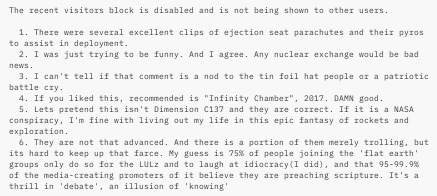The recent visitors block is disabled and is not being shown to other users.

  1. There were several excellent clips of ejection seat parachutes and their pyros to assist in deployment.
  2. I was just trying to be funny. And I agree. Any nuclear exchange would be bad news.
  3. I can't tell if that comment is a nod to the tin foil hat people or a patriotic battle cry.
  4. If you liked this, recommended is "Infinity Chamber", 2017. DAMN good.
  5. Lets pretend this isn't Dimension C137 and they are correct. If it is a NASA conspiracy, I'm fine with living out my life in this epic fantasy of rockets and exploration.
  6. They are not that advanced. And there is a portion of them merely trolling, but its hard to keep up that farce. My guess is 75% of people joining the 'flat earth' groups only do so for the LULz and to laugh at idiocracy(I did), and that 95-99.9% of the media-creating promoters of it believe they are preaching scripture. It's a thrill in 'debate', an illusion of 'knowing'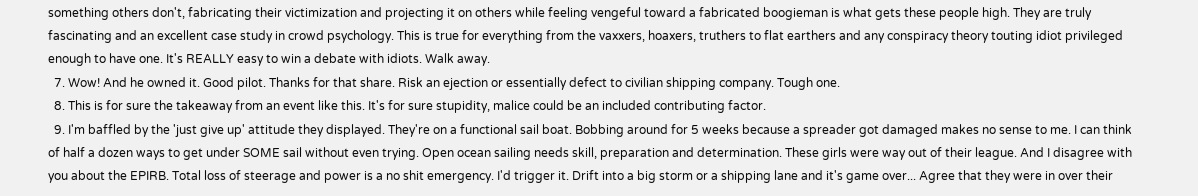something others don't, fabricating their victimization and projecting it on others while feeling vengeful toward a fabricated boogieman is what gets these people high. They are truly fascinating and an excellent case study in crowd psychology. This is true for everything from the vaxxers, hoaxers, truthers to flat earthers and any conspiracy theory touting idiot privileged enough to have one. It's REALLY easy to win a debate with idiots. Walk away.
  7. Wow! And he owned it. Good pilot. Thanks for that share. Risk an ejection or essentially defect to civilian shipping company. Tough one.
  8. This is for sure the takeaway from an event like this. It's for sure stupidity, malice could be an included contributing factor.
  9. I'm baffled by the 'just give up' attitude they displayed. They're on a functional sail boat. Bobbing around for 5 weeks because a spreader got damaged makes no sense to me. I can think of half a dozen ways to get under SOME sail without even trying. Open ocean sailing needs skill, preparation and determination. These girls were way out of their league. And I disagree with you about the EPIRB. Total loss of steerage and power is a no shit emergency. I'd trigger it. Drift into a big storm or a shipping lane and it's game over... Agree that they were in over their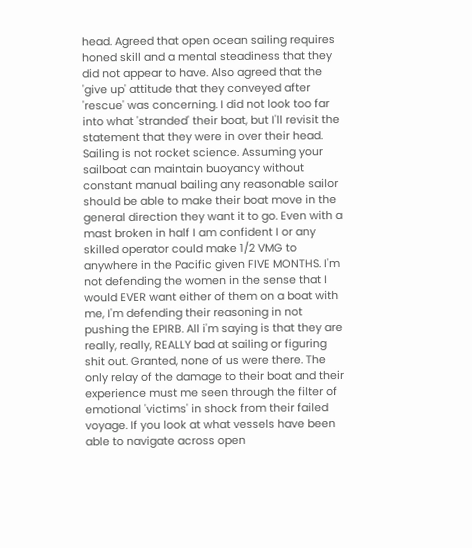head. Agreed that open ocean sailing requires honed skill and a mental steadiness that they did not appear to have. Also agreed that the 'give up' attitude that they conveyed after 'rescue' was concerning. I did not look too far into what 'stranded' their boat, but I'll revisit the statement that they were in over their head. Sailing is not rocket science. Assuming your sailboat can maintain buoyancy without constant manual bailing any reasonable sailor should be able to make their boat move in the general direction they want it to go. Even with a mast broken in half I am confident I or any skilled operator could make 1/2 VMG to anywhere in the Pacific given FIVE MONTHS. I'm not defending the women in the sense that I would EVER want either of them on a boat with me, I'm defending their reasoning in not pushing the EPIRB. All i'm saying is that they are really, really, REALLY bad at sailing or figuring shit out. Granted, none of us were there. The only relay of the damage to their boat and their experience must me seen through the filter of emotional 'victims' in shock from their failed voyage. If you look at what vessels have been able to navigate across open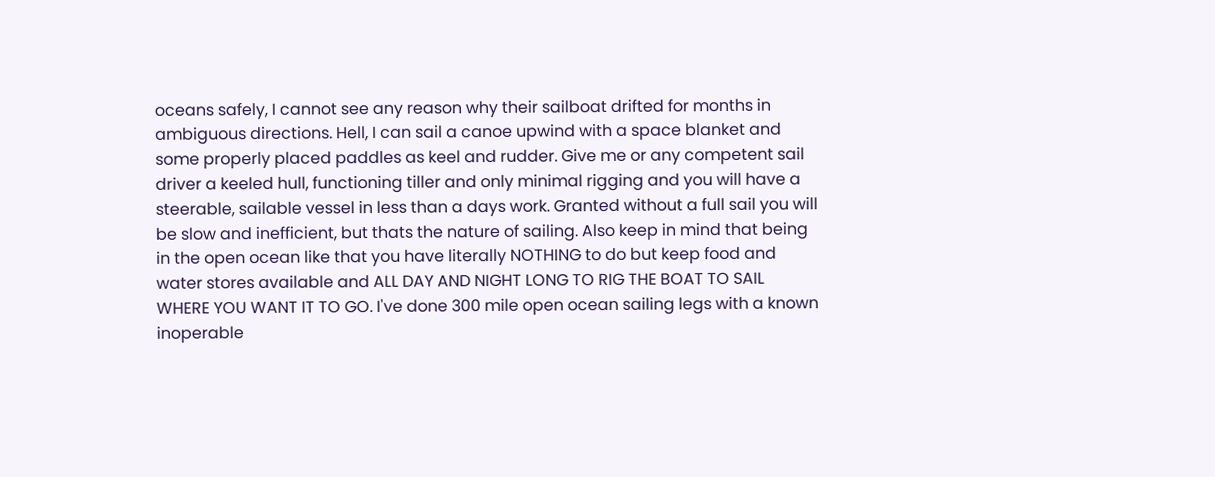oceans safely, I cannot see any reason why their sailboat drifted for months in ambiguous directions. Hell, I can sail a canoe upwind with a space blanket and some properly placed paddles as keel and rudder. Give me or any competent sail driver a keeled hull, functioning tiller and only minimal rigging and you will have a steerable, sailable vessel in less than a days work. Granted without a full sail you will be slow and inefficient, but thats the nature of sailing. Also keep in mind that being in the open ocean like that you have literally NOTHING to do but keep food and water stores available and ALL DAY AND NIGHT LONG TO RIG THE BOAT TO SAIL WHERE YOU WANT IT TO GO. I've done 300 mile open ocean sailing legs with a known inoperable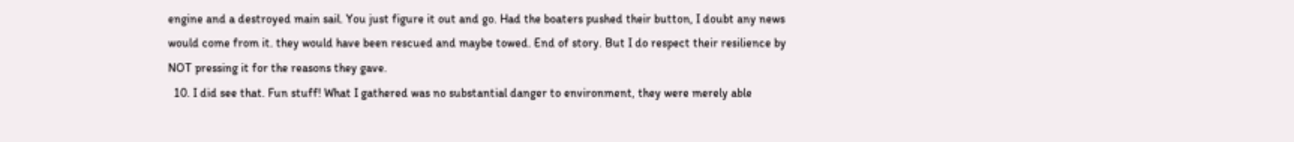engine and a destroyed main sail. You just figure it out and go. Had the boaters pushed their button, I doubt any news would come from it. they would have been rescued and maybe towed. End of story. But I do respect their resilience by NOT pressing it for the reasons they gave.
  10. I did see that. Fun stuff! What I gathered was no substantial danger to environment, they were merely able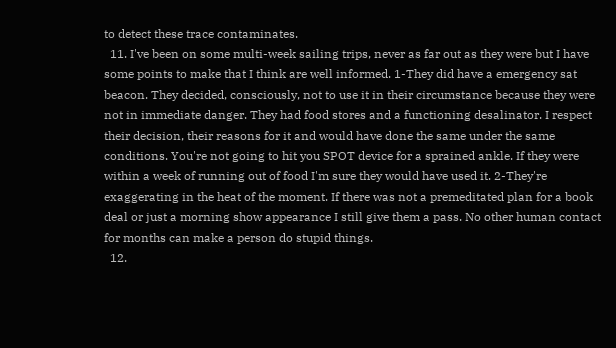to detect these trace contaminates.
  11. I've been on some multi-week sailing trips, never as far out as they were but I have some points to make that I think are well informed. 1-They did have a emergency sat beacon. They decided, consciously, not to use it in their circumstance because they were not in immediate danger. They had food stores and a functioning desalinator. I respect their decision, their reasons for it and would have done the same under the same conditions. You're not going to hit you SPOT device for a sprained ankle. If they were within a week of running out of food I'm sure they would have used it. 2-They're exaggerating in the heat of the moment. If there was not a premeditated plan for a book deal or just a morning show appearance I still give them a pass. No other human contact for months can make a person do stupid things.
  12.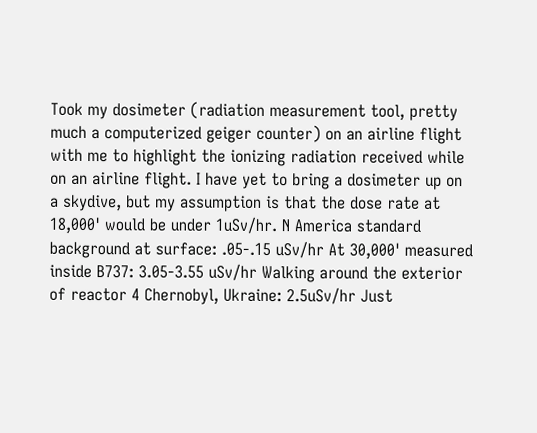Took my dosimeter (radiation measurement tool, pretty much a computerized geiger counter) on an airline flight with me to highlight the ionizing radiation received while on an airline flight. I have yet to bring a dosimeter up on a skydive, but my assumption is that the dose rate at 18,000' would be under 1uSv/hr. N America standard background at surface: .05-.15 uSv/hr At 30,000' measured inside B737: 3.05-3.55 uSv/hr Walking around the exterior of reactor 4 Chernobyl, Ukraine: 2.5uSv/hr Just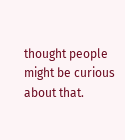thought people might be curious about that.